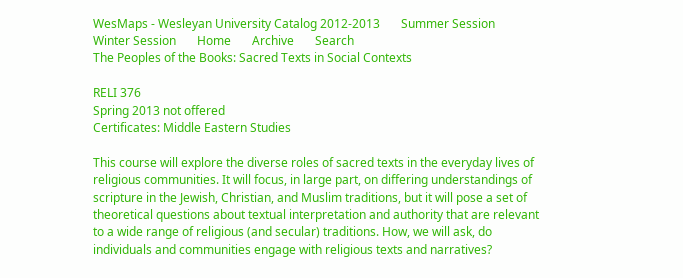WesMaps - Wesleyan University Catalog 2012-2013       Summer Session       Winter Session       Home       Archive       Search
The Peoples of the Books: Sacred Texts in Social Contexts

RELI 376
Spring 2013 not offered
Certificates: Middle Eastern Studies

This course will explore the diverse roles of sacred texts in the everyday lives of religious communities. It will focus, in large part, on differing understandings of scripture in the Jewish, Christian, and Muslim traditions, but it will pose a set of theoretical questions about textual interpretation and authority that are relevant to a wide range of religious (and secular) traditions. How, we will ask, do individuals and communities engage with religious texts and narratives?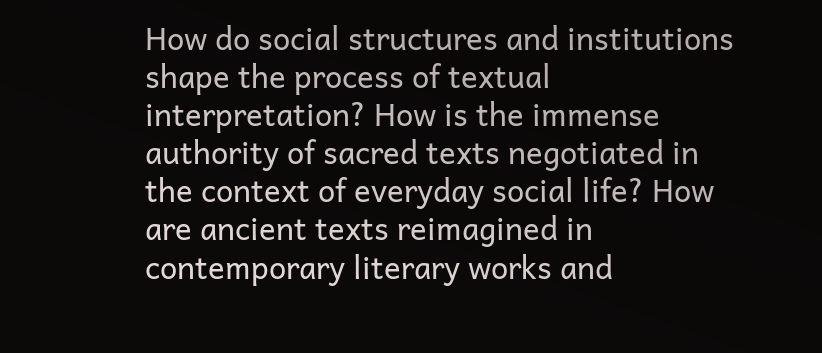How do social structures and institutions shape the process of textual interpretation? How is the immense authority of sacred texts negotiated in the context of everyday social life? How are ancient texts reimagined in contemporary literary works and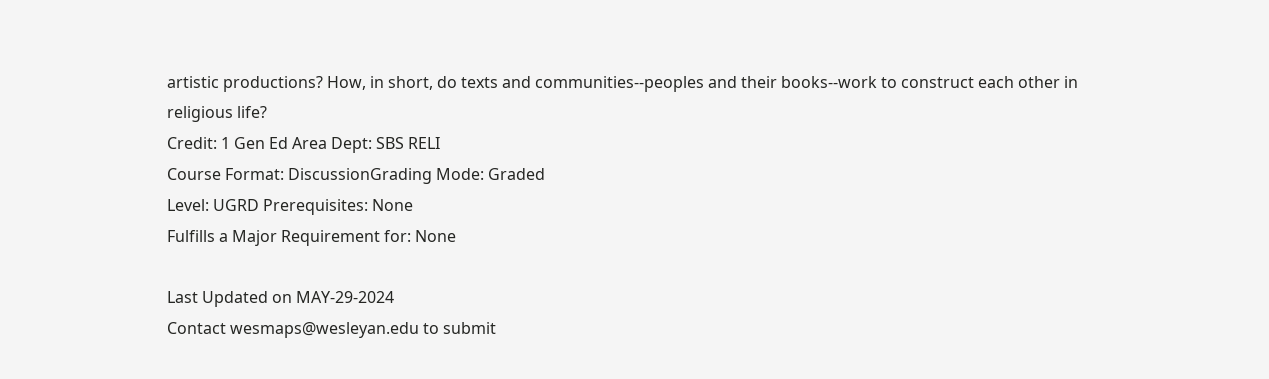artistic productions? How, in short, do texts and communities--peoples and their books--work to construct each other in religious life?
Credit: 1 Gen Ed Area Dept: SBS RELI
Course Format: DiscussionGrading Mode: Graded
Level: UGRD Prerequisites: None
Fulfills a Major Requirement for: None

Last Updated on MAY-29-2024
Contact wesmaps@wesleyan.edu to submit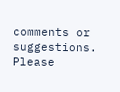comments or suggestions. Please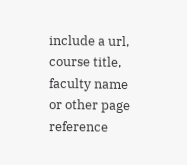include a url, course title, faculty name or other page reference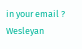in your email ? Wesleyan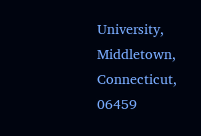University, Middletown, Connecticut, 06459